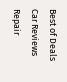Best of Deals Car Reviews Repair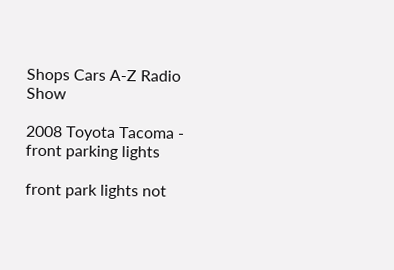Shops Cars A-Z Radio Show

2008 Toyota Tacoma - front parking lights

front park lights not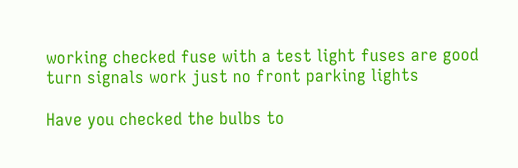working checked fuse with a test light fuses are good turn signals work just no front parking lights

Have you checked the bulbs to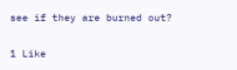see if they are burned out?

1 Like